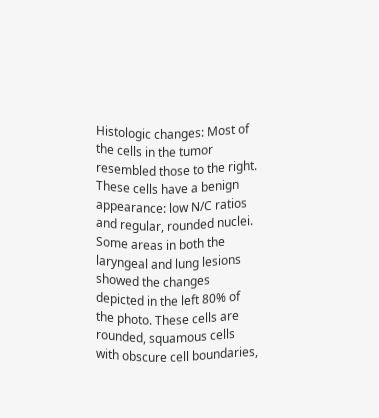Histologic changes: Most of the cells in the tumor resembled those to the right. These cells have a benign appearance: low N/C ratios and regular, rounded nuclei. Some areas in both the laryngeal and lung lesions showed the changes depicted in the left 80% of the photo. These cells are rounded, squamous cells with obscure cell boundaries,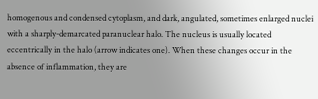homogenous and condensed cytoplasm, and dark, angulated, sometimes enlarged nuclei with a sharply-demarcated paranuclear halo. The nucleus is usually located eccentrically in the halo (arrow indicates one). When these changes occur in the absence of inflammation, they are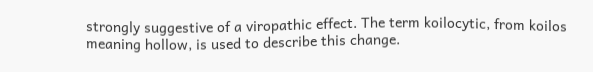strongly suggestive of a viropathic effect. The term koilocytic, from koilos meaning hollow, is used to describe this change.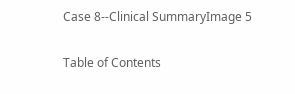Case 8--Clinical SummaryImage 5

Table of Contents